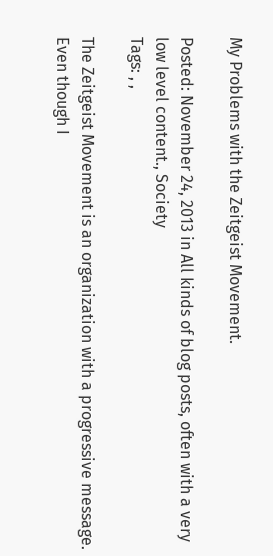My Problems with the Zeitgeist Movement.

Posted: November 24, 2013 in All kinds of blog posts, often with a very low level content., Society
Tags: , ,

The Zeitgeist Movement is an organization with a progressive message. Even though I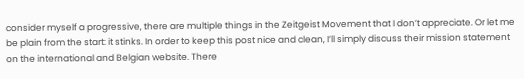consider myself a progressive, there are multiple things in the Zeitgeist Movement that I don’t appreciate. Or let me be plain from the start: it stinks. In order to keep this post nice and clean, I’ll simply discuss their mission statement on the international and Belgian website. There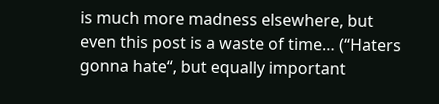is much more madness elsewhere, but even this post is a waste of time… (“Haters gonna hate“, but equally important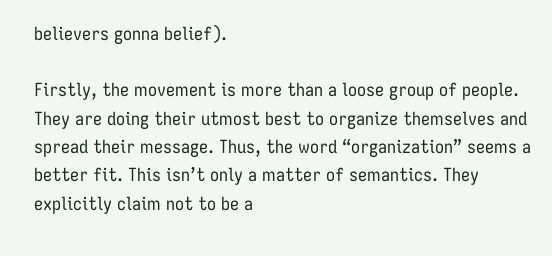believers gonna belief).

Firstly, the movement is more than a loose group of people. They are doing their utmost best to organize themselves and spread their message. Thus, the word “organization” seems a better fit. This isn’t only a matter of semantics. They explicitly claim not to be a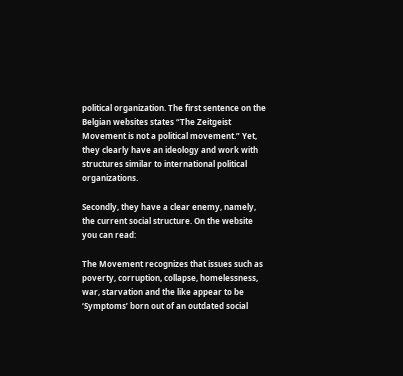political organization. The first sentence on the Belgian websites states “The Zeitgeist Movement is not a political movement.” Yet, they clearly have an ideology and work with structures similar to international political organizations.

Secondly, they have a clear enemy, namely, the current social structure. On the website you can read:

The Movement recognizes that issues such as poverty, corruption, collapse, homelessness, war, starvation and the like appear to be ‘Symptoms’ born out of an outdated social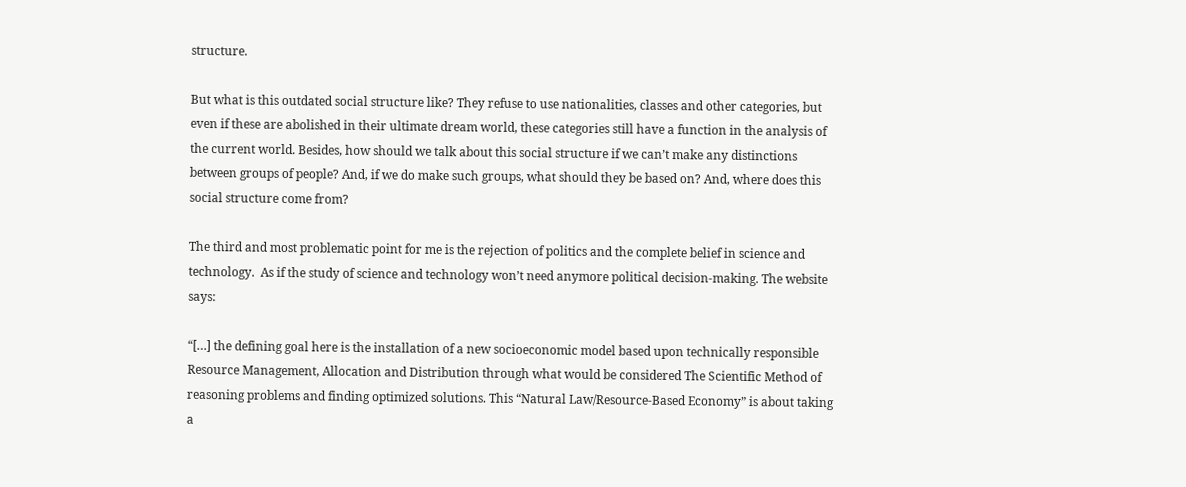structure.

But what is this outdated social structure like? They refuse to use nationalities, classes and other categories, but even if these are abolished in their ultimate dream world, these categories still have a function in the analysis of the current world. Besides, how should we talk about this social structure if we can’t make any distinctions between groups of people? And, if we do make such groups, what should they be based on? And, where does this social structure come from?

The third and most problematic point for me is the rejection of politics and the complete belief in science and technology.  As if the study of science and technology won’t need anymore political decision-making. The website says:

“[…] the defining goal here is the installation of a new socioeconomic model based upon technically responsible Resource Management, Allocation and Distribution through what would be considered The Scientific Method of reasoning problems and finding optimized solutions. This “Natural Law/Resource-Based Economy” is about taking a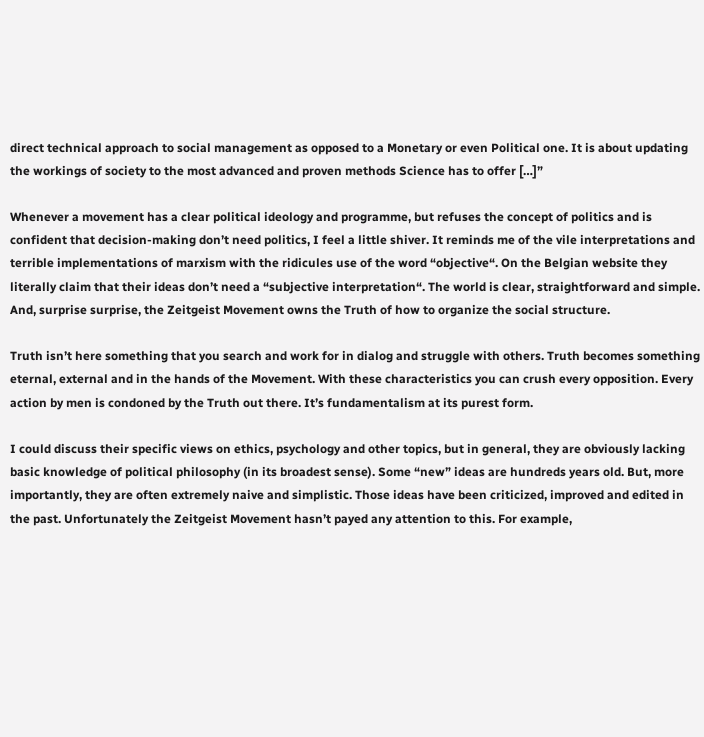direct technical approach to social management as opposed to a Monetary or even Political one. It is about updating the workings of society to the most advanced and proven methods Science has to offer […]”

Whenever a movement has a clear political ideology and programme, but refuses the concept of politics and is confident that decision-making don’t need politics, I feel a little shiver. It reminds me of the vile interpretations and terrible implementations of marxism with the ridicules use of the word “objective“. On the Belgian website they literally claim that their ideas don’t need a “subjective interpretation“. The world is clear, straightforward and simple. And, surprise surprise, the Zeitgeist Movement owns the Truth of how to organize the social structure.

Truth isn’t here something that you search and work for in dialog and struggle with others. Truth becomes something eternal, external and in the hands of the Movement. With these characteristics you can crush every opposition. Every action by men is condoned by the Truth out there. It’s fundamentalism at its purest form.

I could discuss their specific views on ethics, psychology and other topics, but in general, they are obviously lacking basic knowledge of political philosophy (in its broadest sense). Some “new” ideas are hundreds years old. But, more importantly, they are often extremely naive and simplistic. Those ideas have been criticized, improved and edited in the past. Unfortunately the Zeitgeist Movement hasn’t payed any attention to this. For example,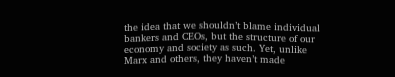the idea that we shouldn’t blame individual bankers and CEOs, but the structure of our economy and society as such. Yet, unlike Marx and others, they haven’t made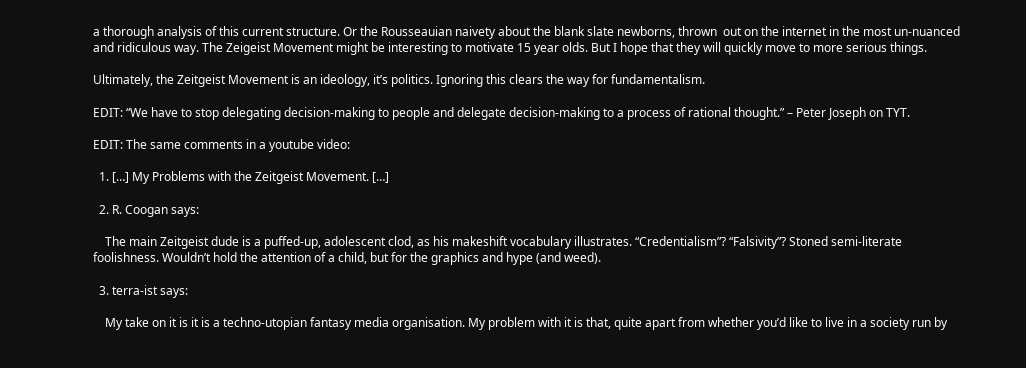a thorough analysis of this current structure. Or the Rousseauian naivety about the blank slate newborns, thrown  out on the internet in the most un-nuanced and ridiculous way. The Zeigeist Movement might be interesting to motivate 15 year olds. But I hope that they will quickly move to more serious things.

Ultimately, the Zeitgeist Movement is an ideology, it’s politics. Ignoring this clears the way for fundamentalism.

EDIT: “We have to stop delegating decision-making to people and delegate decision-making to a process of rational thought.” – Peter Joseph on TYT.

EDIT: The same comments in a youtube video:

  1. […] My Problems with the Zeitgeist Movement. […]

  2. R. Coogan says:

    The main Zeitgeist dude is a puffed-up, adolescent clod, as his makeshift vocabulary illustrates. “Credentialism”? “Falsivity”? Stoned semi-literate foolishness. Wouldn’t hold the attention of a child, but for the graphics and hype (and weed).

  3. terra-ist says:

    My take on it is it is a techno-utopian fantasy media organisation. My problem with it is that, quite apart from whether you’d like to live in a society run by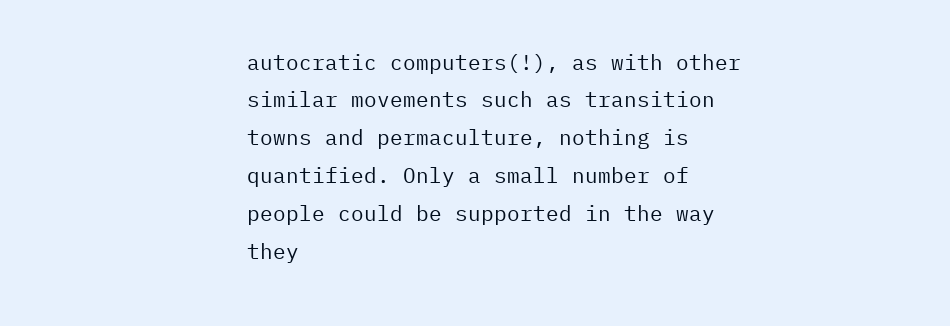autocratic computers(!), as with other similar movements such as transition towns and permaculture, nothing is quantified. Only a small number of people could be supported in the way they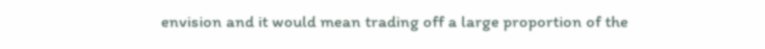envision and it would mean trading off a large proportion of the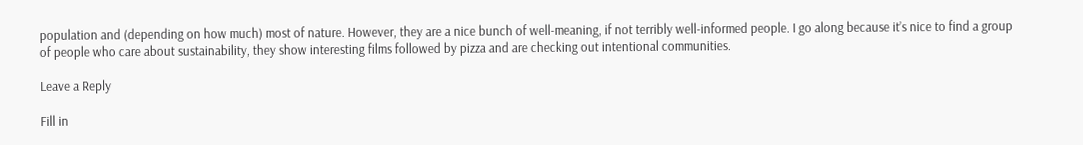population and (depending on how much) most of nature. However, they are a nice bunch of well-meaning, if not terribly well-informed people. I go along because it’s nice to find a group of people who care about sustainability, they show interesting films followed by pizza and are checking out intentional communities.

Leave a Reply

Fill in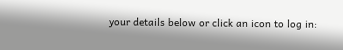your details below or click an icon to log in: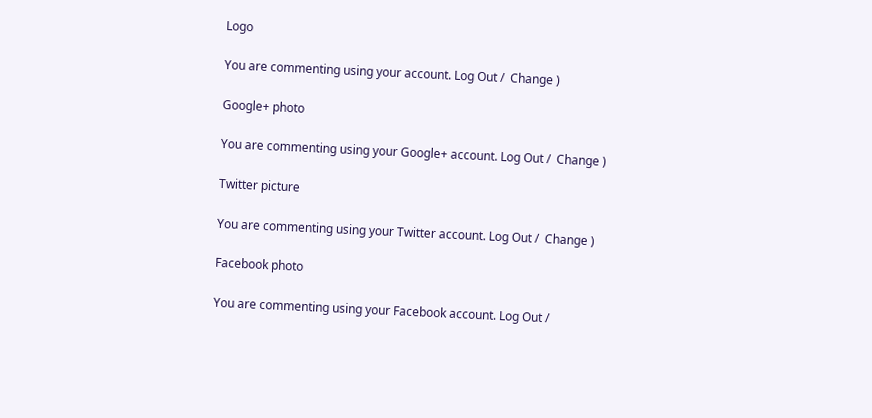Logo

You are commenting using your account. Log Out /  Change )

Google+ photo

You are commenting using your Google+ account. Log Out /  Change )

Twitter picture

You are commenting using your Twitter account. Log Out /  Change )

Facebook photo

You are commenting using your Facebook account. Log Out /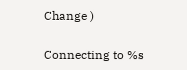Change )


Connecting to %s